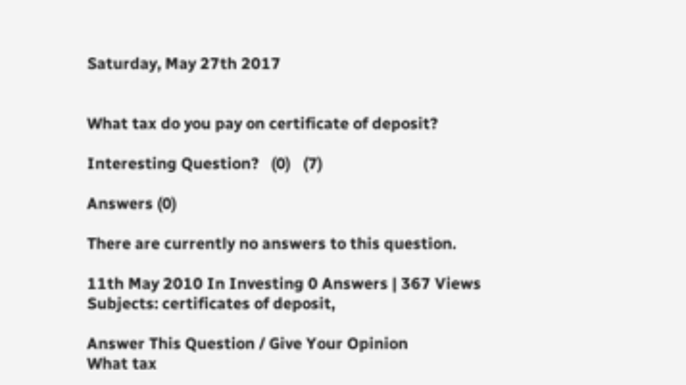Saturday, May 27th 2017


What tax do you pay on certificate of deposit?

Interesting Question?   (0)   (7)

Answers (0)

There are currently no answers to this question.

11th May 2010 In Investing 0 Answers | 367 Views
Subjects: certificates of deposit,

Answer This Question / Give Your Opinion
What tax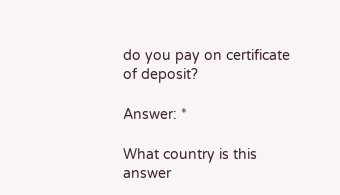do you pay on certificate of deposit?

Answer: *

What country is this answer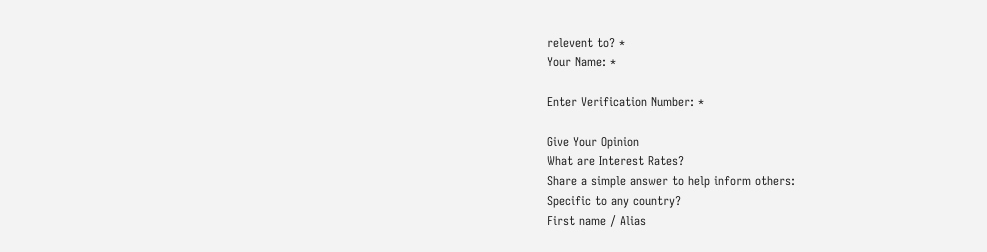relevent to? *
Your Name: *

Enter Verification Number: *

Give Your Opinion
What are Interest Rates?
Share a simple answer to help inform others:
Specific to any country?
First name / Alias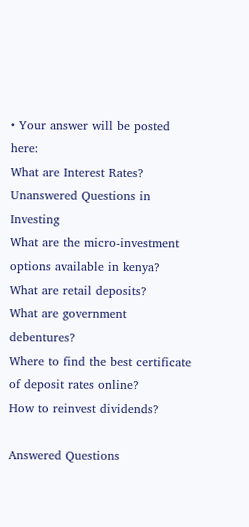• Your answer will be posted here:
What are Interest Rates?
Unanswered Questions in Investing
What are the micro-investment options available in kenya?
What are retail deposits?
What are government debentures?
Where to find the best certificate of deposit rates online?
How to reinvest dividends?

Answered Questions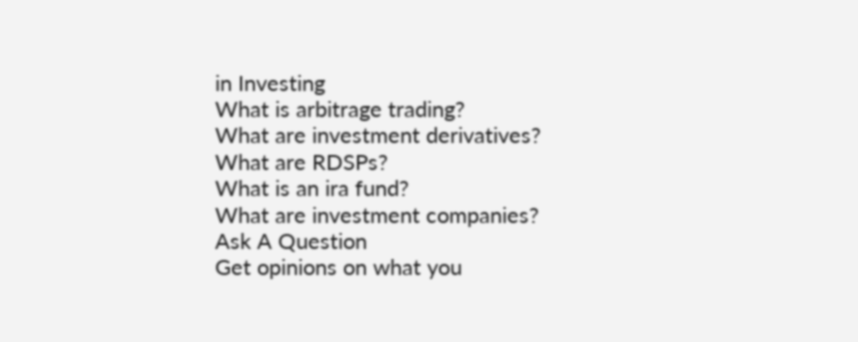in Investing
What is arbitrage trading?
What are investment derivatives?
What are RDSPs?
What is an ira fund?
What are investment companies?
Ask A Question
Get opinions on what you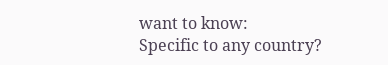want to know:
Specific to any country?